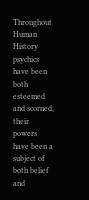Throughout Human History psychics have been both esteemed and scorned, their powers have been a subject of both belief and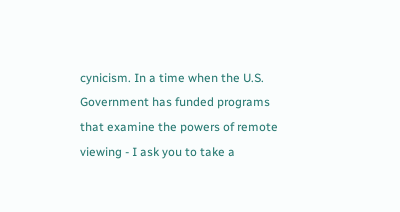cynicism. In a time when the U.S. Government has funded programs that examine the powers of remote viewing - I ask you to take a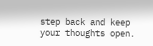step back and keep your thoughts open.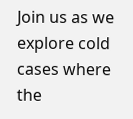Join us as we explore cold cases where the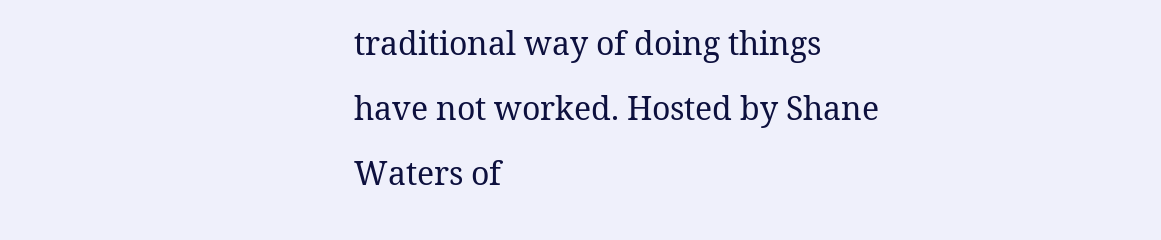traditional way of doing things have not worked. Hosted by Shane Waters of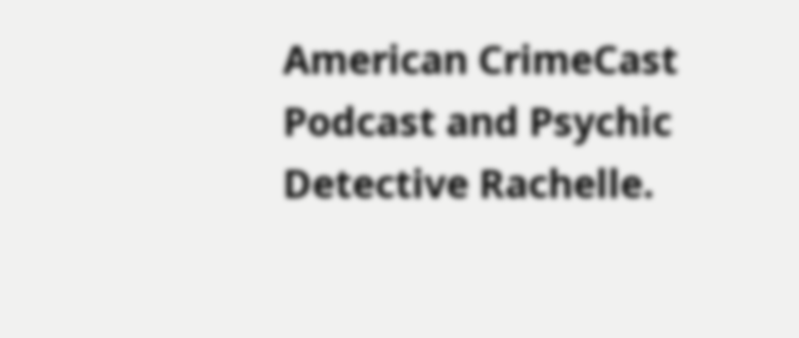American CrimeCast Podcast and Psychic Detective Rachelle.